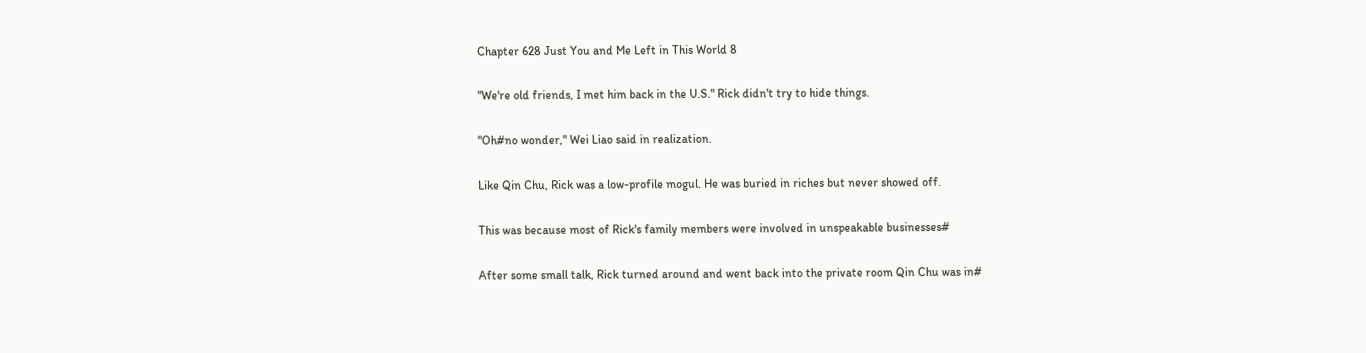Chapter 628 Just You and Me Left in This World 8

"We're old friends, I met him back in the U.S." Rick didn't try to hide things.

"Oh#no wonder," Wei Liao said in realization.

Like Qin Chu, Rick was a low-profile mogul. He was buried in riches but never showed off.

This was because most of Rick's family members were involved in unspeakable businesses#

After some small talk, Rick turned around and went back into the private room Qin Chu was in#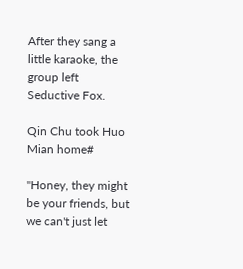After they sang a little karaoke, the group left Seductive Fox.

Qin Chu took Huo Mian home#

"Honey, they might be your friends, but we can't just let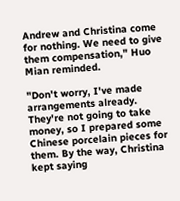Andrew and Christina come for nothing. We need to give them compensation," Huo Mian reminded.

"Don't worry, I've made arrangements already. They're not going to take money, so I prepared some Chinese porcelain pieces for them. By the way, Christina kept saying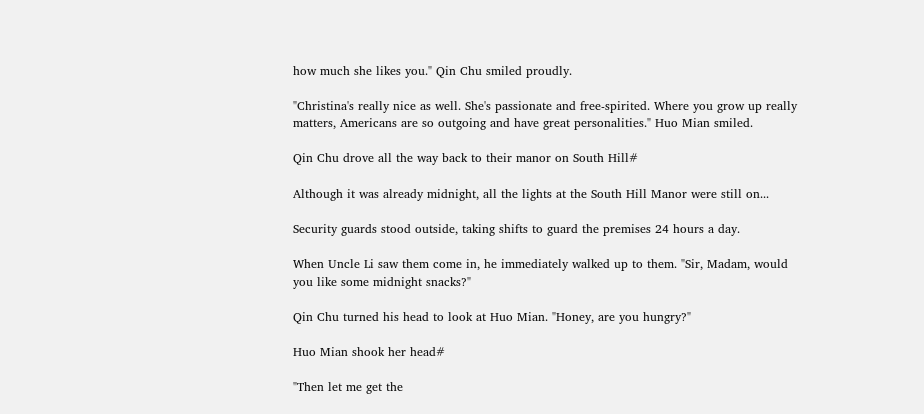how much she likes you." Qin Chu smiled proudly.

"Christina's really nice as well. She's passionate and free-spirited. Where you grow up really matters, Americans are so outgoing and have great personalities." Huo Mian smiled.

Qin Chu drove all the way back to their manor on South Hill#

Although it was already midnight, all the lights at the South Hill Manor were still on...

Security guards stood outside, taking shifts to guard the premises 24 hours a day.

When Uncle Li saw them come in, he immediately walked up to them. "Sir, Madam, would you like some midnight snacks?"

Qin Chu turned his head to look at Huo Mian. "Honey, are you hungry?"

Huo Mian shook her head#

"Then let me get the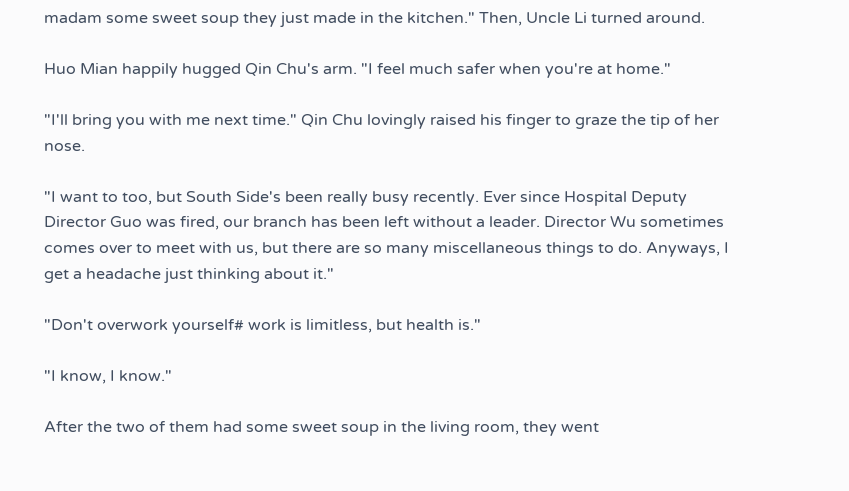madam some sweet soup they just made in the kitchen." Then, Uncle Li turned around.

Huo Mian happily hugged Qin Chu's arm. "I feel much safer when you're at home."

"I'll bring you with me next time." Qin Chu lovingly raised his finger to graze the tip of her nose.

"I want to too, but South Side's been really busy recently. Ever since Hospital Deputy Director Guo was fired, our branch has been left without a leader. Director Wu sometimes comes over to meet with us, but there are so many miscellaneous things to do. Anyways, I get a headache just thinking about it."

"Don't overwork yourself# work is limitless, but health is."

"I know, I know."

After the two of them had some sweet soup in the living room, they went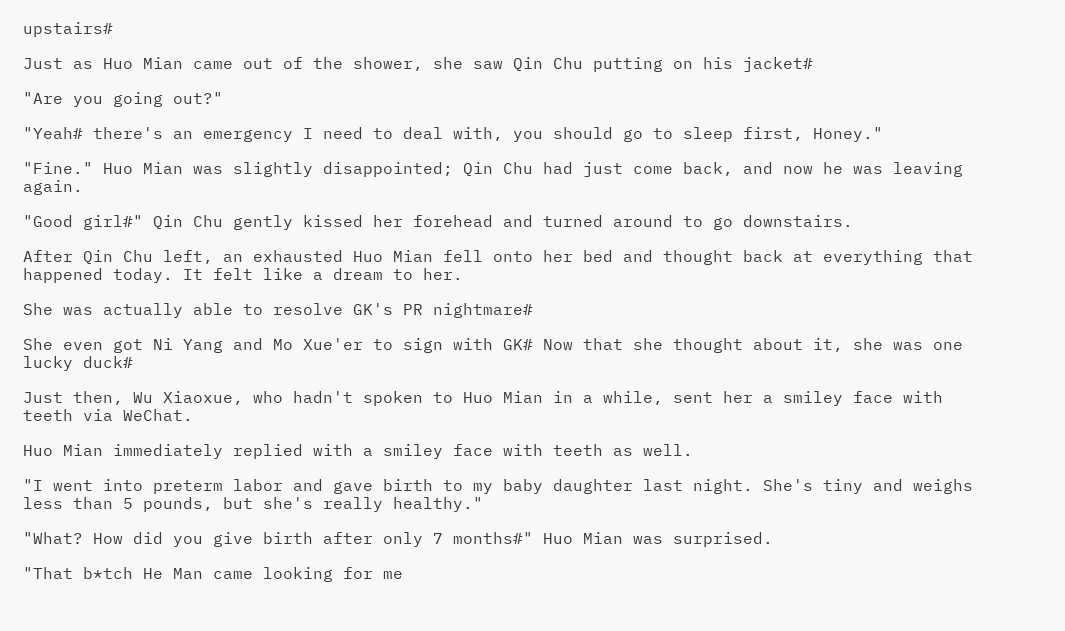upstairs#

Just as Huo Mian came out of the shower, she saw Qin Chu putting on his jacket#

"Are you going out?"

"Yeah# there's an emergency I need to deal with, you should go to sleep first, Honey."

"Fine." Huo Mian was slightly disappointed; Qin Chu had just come back, and now he was leaving again.

"Good girl#" Qin Chu gently kissed her forehead and turned around to go downstairs.

After Qin Chu left, an exhausted Huo Mian fell onto her bed and thought back at everything that happened today. It felt like a dream to her.

She was actually able to resolve GK's PR nightmare#

She even got Ni Yang and Mo Xue'er to sign with GK# Now that she thought about it, she was one lucky duck#

Just then, Wu Xiaoxue, who hadn't spoken to Huo Mian in a while, sent her a smiley face with teeth via WeChat.

Huo Mian immediately replied with a smiley face with teeth as well.

"I went into preterm labor and gave birth to my baby daughter last night. She's tiny and weighs less than 5 pounds, but she's really healthy."

"What? How did you give birth after only 7 months#" Huo Mian was surprised.

"That b*tch He Man came looking for me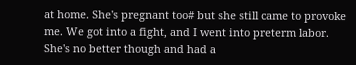at home. She's pregnant too# but she still came to provoke me. We got into a fight, and I went into preterm labor. She's no better though and had a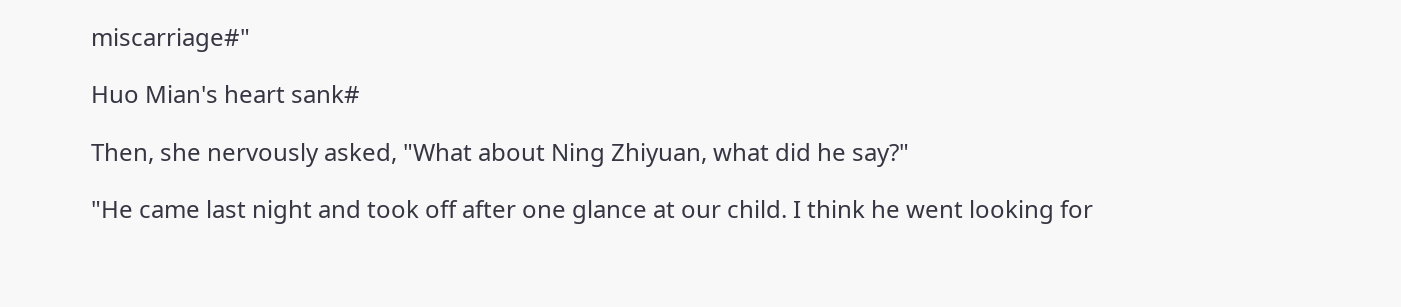miscarriage#"

Huo Mian's heart sank#

Then, she nervously asked, "What about Ning Zhiyuan, what did he say?"

"He came last night and took off after one glance at our child. I think he went looking for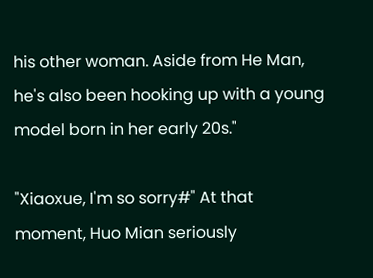his other woman. Aside from He Man, he's also been hooking up with a young model born in her early 20s."

"Xiaoxue, I'm so sorry#" At that moment, Huo Mian seriously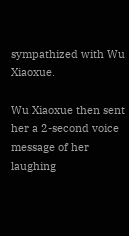sympathized with Wu Xiaoxue.

Wu Xiaoxue then sent her a 2-second voice message of her laughing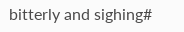bitterly and sighing#